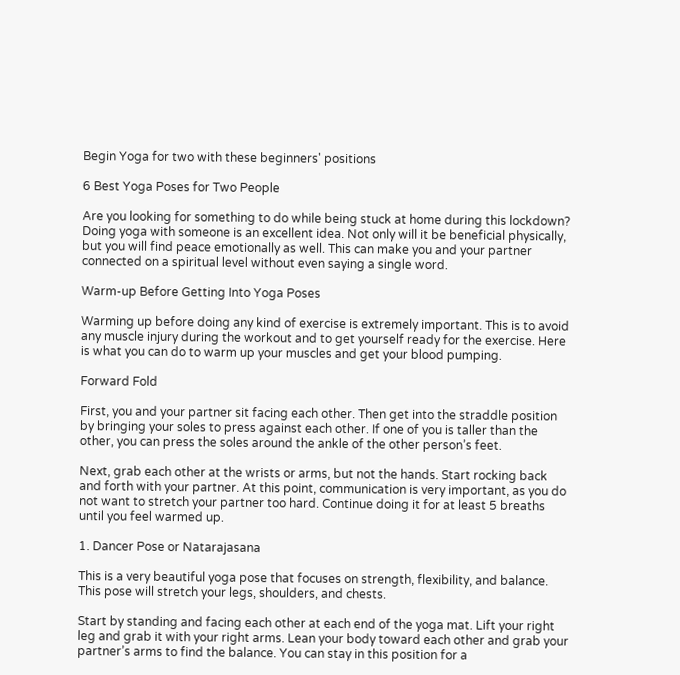Begin Yoga for two with these beginners' positions

6 Best Yoga Poses for Two People

Are you looking for something to do while being stuck at home during this lockdown? Doing yoga with someone is an excellent idea. Not only will it be beneficial physically, but you will find peace emotionally as well. This can make you and your partner connected on a spiritual level without even saying a single word.

Warm-up Before Getting Into Yoga Poses

Warming up before doing any kind of exercise is extremely important. This is to avoid any muscle injury during the workout and to get yourself ready for the exercise. Here is what you can do to warm up your muscles and get your blood pumping.

Forward Fold

First, you and your partner sit facing each other. Then get into the straddle position by bringing your soles to press against each other. If one of you is taller than the other, you can press the soles around the ankle of the other person’s feet.

Next, grab each other at the wrists or arms, but not the hands. Start rocking back and forth with your partner. At this point, communication is very important, as you do not want to stretch your partner too hard. Continue doing it for at least 5 breaths until you feel warmed up.

1. Dancer Pose or Natarajasana

This is a very beautiful yoga pose that focuses on strength, flexibility, and balance. This pose will stretch your legs, shoulders, and chests.

Start by standing and facing each other at each end of the yoga mat. Lift your right leg and grab it with your right arms. Lean your body toward each other and grab your partner’s arms to find the balance. You can stay in this position for a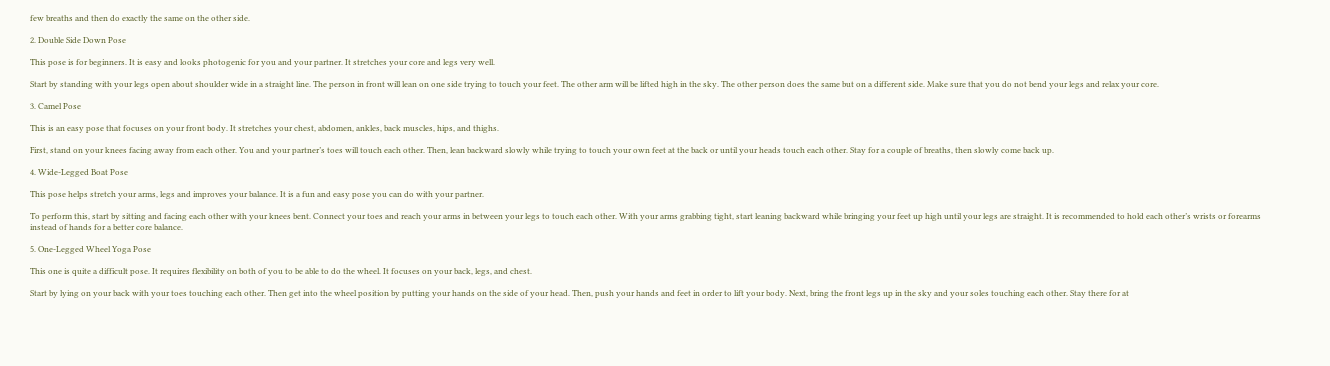few breaths and then do exactly the same on the other side.

2. Double Side Down Pose

This pose is for beginners. It is easy and looks photogenic for you and your partner. It stretches your core and legs very well.

Start by standing with your legs open about shoulder wide in a straight line. The person in front will lean on one side trying to touch your feet. The other arm will be lifted high in the sky. The other person does the same but on a different side. Make sure that you do not bend your legs and relax your core.

3. Camel Pose

This is an easy pose that focuses on your front body. It stretches your chest, abdomen, ankles, back muscles, hips, and thighs.

First, stand on your knees facing away from each other. You and your partner’s toes will touch each other. Then, lean backward slowly while trying to touch your own feet at the back or until your heads touch each other. Stay for a couple of breaths, then slowly come back up.

4. Wide-Legged Boat Pose

This pose helps stretch your arms, legs and improves your balance. It is a fun and easy pose you can do with your partner.

To perform this, start by sitting and facing each other with your knees bent. Connect your toes and reach your arms in between your legs to touch each other. With your arms grabbing tight, start leaning backward while bringing your feet up high until your legs are straight. It is recommended to hold each other’s wrists or forearms instead of hands for a better core balance.

5. One-Legged Wheel Yoga Pose

This one is quite a difficult pose. It requires flexibility on both of you to be able to do the wheel. It focuses on your back, legs, and chest.

Start by lying on your back with your toes touching each other. Then get into the wheel position by putting your hands on the side of your head. Then, push your hands and feet in order to lift your body. Next, bring the front legs up in the sky and your soles touching each other. Stay there for at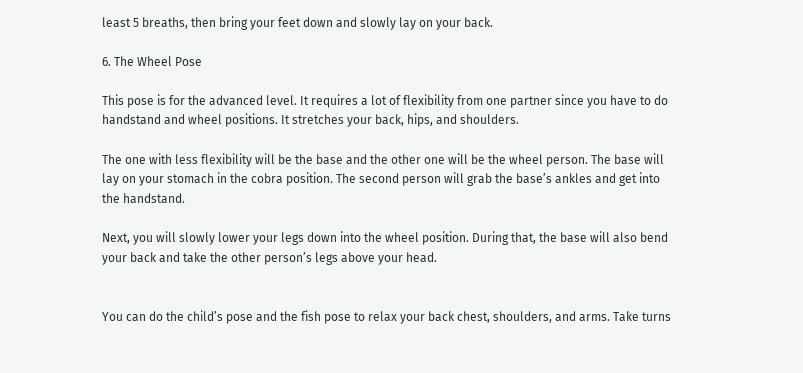least 5 breaths, then bring your feet down and slowly lay on your back.

6. The Wheel Pose

This pose is for the advanced level. It requires a lot of flexibility from one partner since you have to do handstand and wheel positions. It stretches your back, hips, and shoulders.

The one with less flexibility will be the base and the other one will be the wheel person. The base will lay on your stomach in the cobra position. The second person will grab the base’s ankles and get into the handstand.

Next, you will slowly lower your legs down into the wheel position. During that, the base will also bend your back and take the other person’s legs above your head.


You can do the child’s pose and the fish pose to relax your back chest, shoulders, and arms. Take turns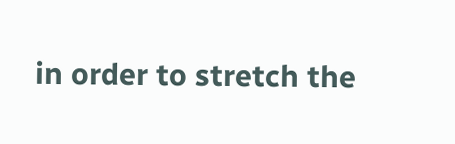in order to stretch the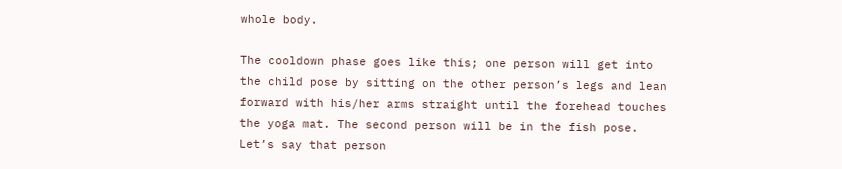whole body.

The cooldown phase goes like this; one person will get into the child pose by sitting on the other person’s legs and lean forward with his/her arms straight until the forehead touches the yoga mat. The second person will be in the fish pose. Let’s say that person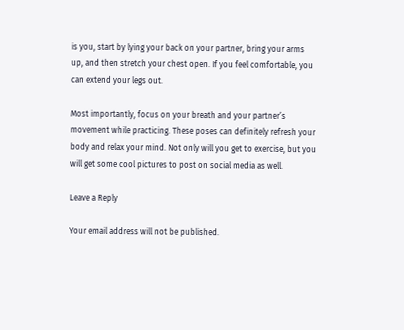is you, start by lying your back on your partner, bring your arms up, and then stretch your chest open. If you feel comfortable, you can extend your legs out.

Most importantly, focus on your breath and your partner’s movement while practicing. These poses can definitely refresh your body and relax your mind. Not only will you get to exercise, but you will get some cool pictures to post on social media as well.

Leave a Reply

Your email address will not be published.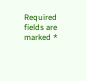Required fields are marked *